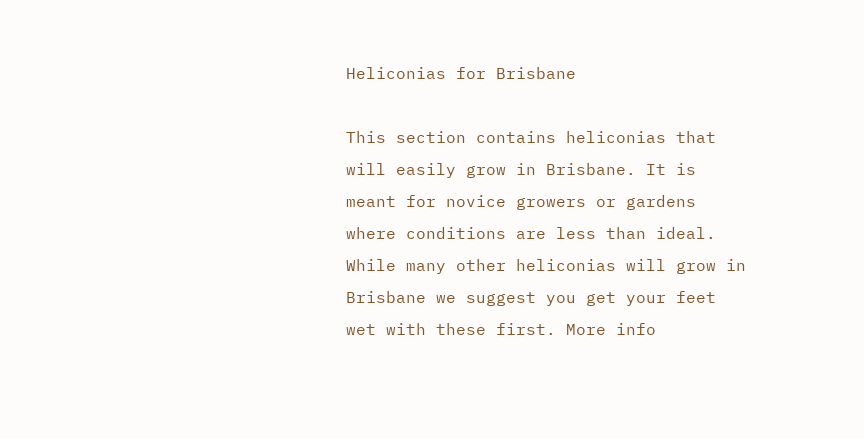Heliconias for Brisbane

This section contains heliconias that will easily grow in Brisbane. It is meant for novice growers or gardens where conditions are less than ideal. While many other heliconias will grow in Brisbane we suggest you get your feet wet with these first. More info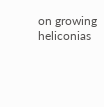on growing heliconias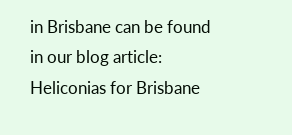in Brisbane can be found in our blog article: Heliconias for Brisbane